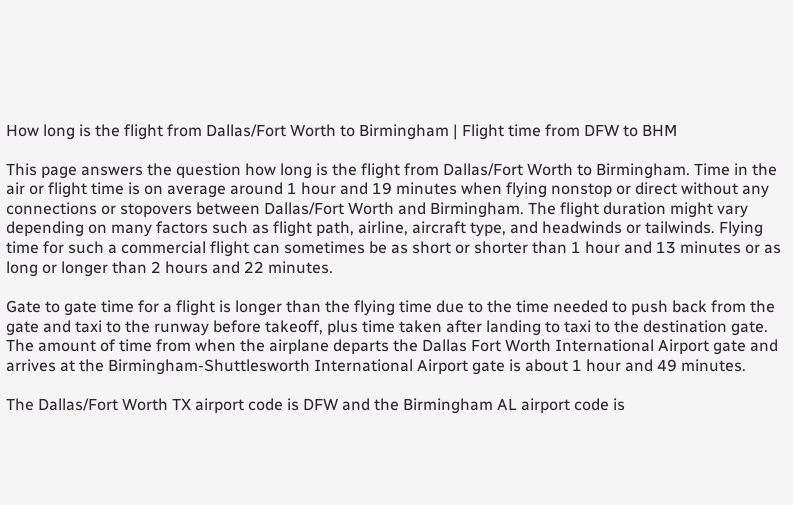How long is the flight from Dallas/Fort Worth to Birmingham | Flight time from DFW to BHM

This page answers the question how long is the flight from Dallas/Fort Worth to Birmingham. Time in the air or flight time is on average around 1 hour and 19 minutes when flying nonstop or direct without any connections or stopovers between Dallas/Fort Worth and Birmingham. The flight duration might vary depending on many factors such as flight path, airline, aircraft type, and headwinds or tailwinds. Flying time for such a commercial flight can sometimes be as short or shorter than 1 hour and 13 minutes or as long or longer than 2 hours and 22 minutes.

Gate to gate time for a flight is longer than the flying time due to the time needed to push back from the gate and taxi to the runway before takeoff, plus time taken after landing to taxi to the destination gate. The amount of time from when the airplane departs the Dallas Fort Worth International Airport gate and arrives at the Birmingham-Shuttlesworth International Airport gate is about 1 hour and 49 minutes.

The Dallas/Fort Worth TX airport code is DFW and the Birmingham AL airport code is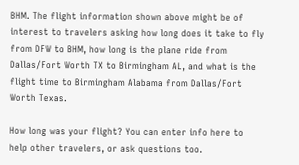BHM. The flight information shown above might be of interest to travelers asking how long does it take to fly from DFW to BHM, how long is the plane ride from Dallas/Fort Worth TX to Birmingham AL, and what is the flight time to Birmingham Alabama from Dallas/Fort Worth Texas.

How long was your flight? You can enter info here to help other travelers, or ask questions too.